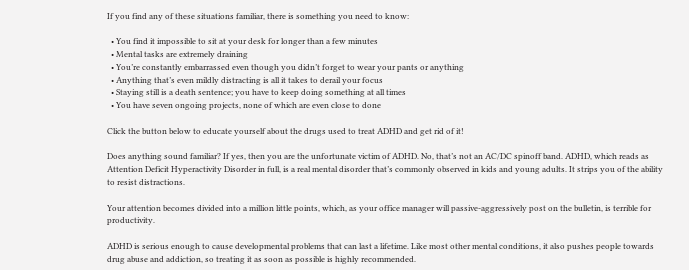If you find any of these situations familiar, there is something you need to know:

  • You find it impossible to sit at your desk for longer than a few minutes
  • Mental tasks are extremely draining
  • You’re constantly embarrassed even though you didn’t forget to wear your pants or anything
  • Anything that’s even mildly distracting is all it takes to derail your focus
  • Staying still is a death sentence; you have to keep doing something at all times
  • You have seven ongoing projects, none of which are even close to done

Click the button below to educate yourself about the drugs used to treat ADHD and get rid of it!

Does anything sound familiar? If yes, then you are the unfortunate victim of ADHD. No, that’s not an AC/DC spinoff band. ADHD, which reads as Attention Deficit Hyperactivity Disorder in full, is a real mental disorder that’s commonly observed in kids and young adults. It strips you of the ability to resist distractions.

Your attention becomes divided into a million little points, which, as your office manager will passive-aggressively post on the bulletin, is terrible for productivity.

ADHD is serious enough to cause developmental problems that can last a lifetime. Like most other mental conditions, it also pushes people towards drug abuse and addiction, so treating it as soon as possible is highly recommended.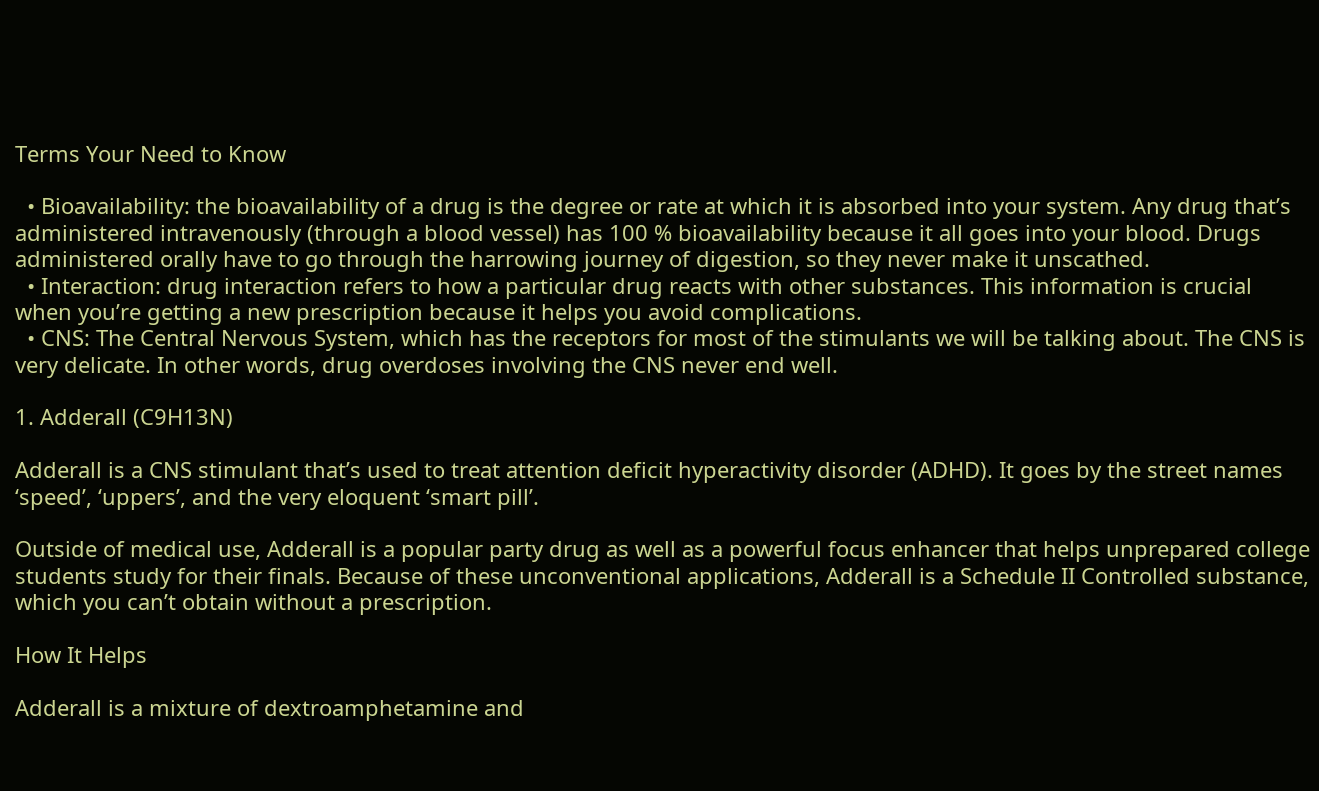Terms Your Need to Know

  • Bioavailability: the bioavailability of a drug is the degree or rate at which it is absorbed into your system. Any drug that’s administered intravenously (through a blood vessel) has 100 % bioavailability because it all goes into your blood. Drugs administered orally have to go through the harrowing journey of digestion, so they never make it unscathed.
  • Interaction: drug interaction refers to how a particular drug reacts with other substances. This information is crucial when you’re getting a new prescription because it helps you avoid complications.
  • CNS: The Central Nervous System, which has the receptors for most of the stimulants we will be talking about. The CNS is very delicate. In other words, drug overdoses involving the CNS never end well.

1. Adderall (C9H13N)

Adderall is a CNS stimulant that’s used to treat attention deficit hyperactivity disorder (ADHD). It goes by the street names ‘speed’, ‘uppers’, and the very eloquent ‘smart pill’.

Outside of medical use, Adderall is a popular party drug as well as a powerful focus enhancer that helps unprepared college students study for their finals. Because of these unconventional applications, Adderall is a Schedule II Controlled substance, which you can’t obtain without a prescription.

How It Helps

Adderall is a mixture of dextroamphetamine and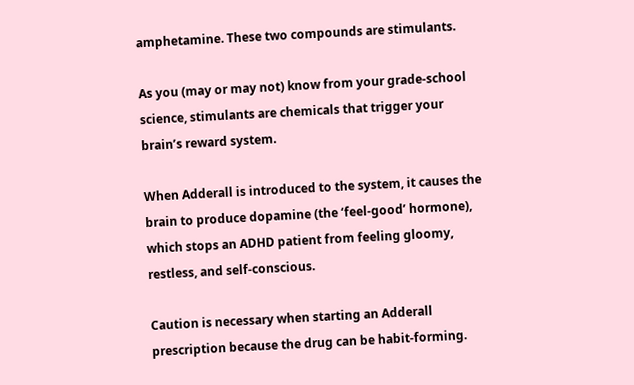amphetamine. These two compounds are stimulants.

As you (may or may not) know from your grade-school science, stimulants are chemicals that trigger your brain’s reward system.

When Adderall is introduced to the system, it causes the brain to produce dopamine (the ‘feel-good’ hormone), which stops an ADHD patient from feeling gloomy, restless, and self-conscious.

Caution is necessary when starting an Adderall prescription because the drug can be habit-forming.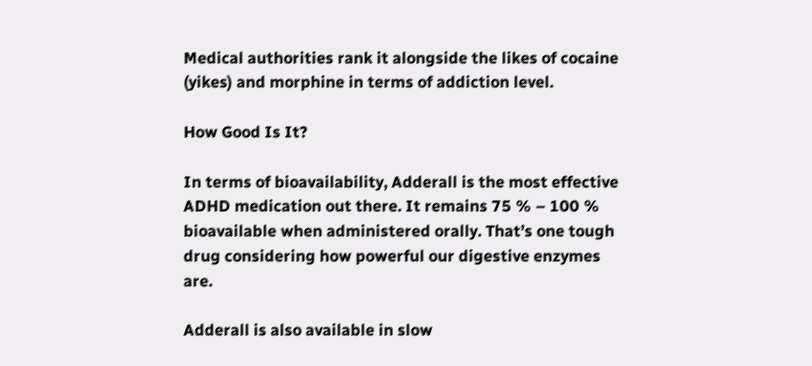Medical authorities rank it alongside the likes of cocaine (yikes) and morphine in terms of addiction level.

How Good Is It?

In terms of bioavailability, Adderall is the most effective ADHD medication out there. It remains 75 % – 100 % bioavailable when administered orally. That’s one tough drug considering how powerful our digestive enzymes are.

Adderall is also available in slow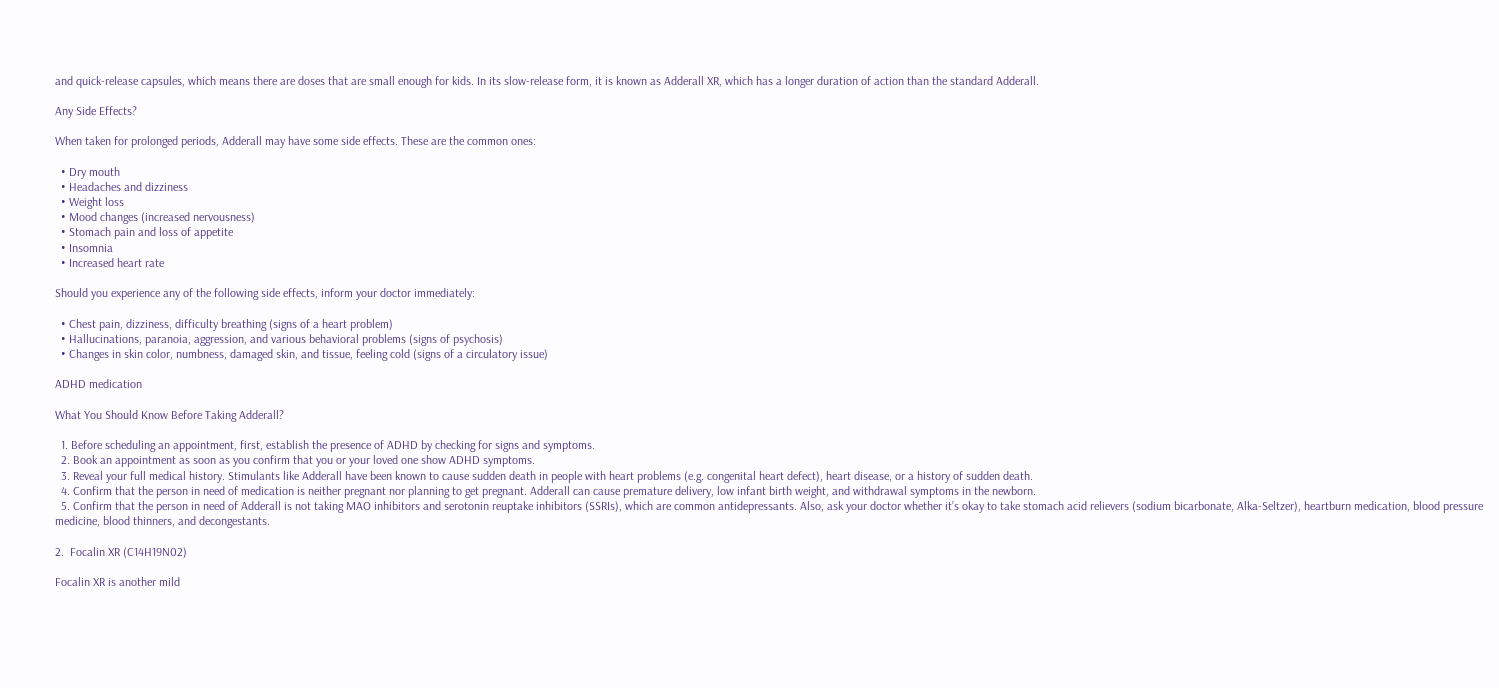and quick-release capsules, which means there are doses that are small enough for kids. In its slow-release form, it is known as Adderall XR, which has a longer duration of action than the standard Adderall.

Any Side Effects?

When taken for prolonged periods, Adderall may have some side effects. These are the common ones:

  • Dry mouth
  • Headaches and dizziness
  • Weight loss
  • Mood changes (increased nervousness)
  • Stomach pain and loss of appetite
  • Insomnia
  • Increased heart rate

Should you experience any of the following side effects, inform your doctor immediately:

  • Chest pain, dizziness, difficulty breathing (signs of a heart problem)
  • Hallucinations, paranoia, aggression, and various behavioral problems (signs of psychosis)
  • Changes in skin color, numbness, damaged skin, and tissue, feeling cold (signs of a circulatory issue)

ADHD medication

What You Should Know Before Taking Adderall?

  1. Before scheduling an appointment, first, establish the presence of ADHD by checking for signs and symptoms.
  2. Book an appointment as soon as you confirm that you or your loved one show ADHD symptoms.
  3. Reveal your full medical history. Stimulants like Adderall have been known to cause sudden death in people with heart problems (e.g. congenital heart defect), heart disease, or a history of sudden death.
  4. Confirm that the person in need of medication is neither pregnant nor planning to get pregnant. Adderall can cause premature delivery, low infant birth weight, and withdrawal symptoms in the newborn.
  5. Confirm that the person in need of Adderall is not taking MAO inhibitors and serotonin reuptake inhibitors (SSRIs), which are common antidepressants. Also, ask your doctor whether it’s okay to take stomach acid relievers (sodium bicarbonate, Alka-Seltzer), heartburn medication, blood pressure medicine, blood thinners, and decongestants.

2.  Focalin XR (C14H19N02)

Focalin XR is another mild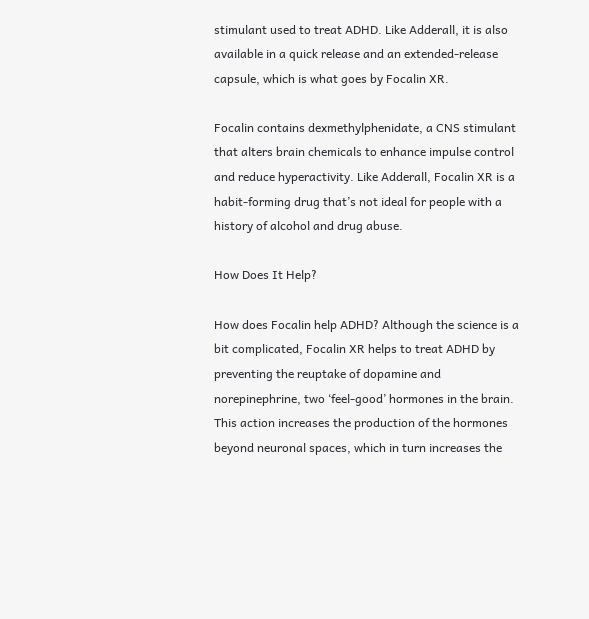stimulant used to treat ADHD. Like Adderall, it is also available in a quick release and an extended-release capsule, which is what goes by Focalin XR.

Focalin contains dexmethylphenidate, a CNS stimulant that alters brain chemicals to enhance impulse control and reduce hyperactivity. Like Adderall, Focalin XR is a habit-forming drug that’s not ideal for people with a history of alcohol and drug abuse.

How Does It Help?

How does Focalin help ADHD? Although the science is a bit complicated, Focalin XR helps to treat ADHD by preventing the reuptake of dopamine and norepinephrine, two ‘feel-good’ hormones in the brain. This action increases the production of the hormones beyond neuronal spaces, which in turn increases the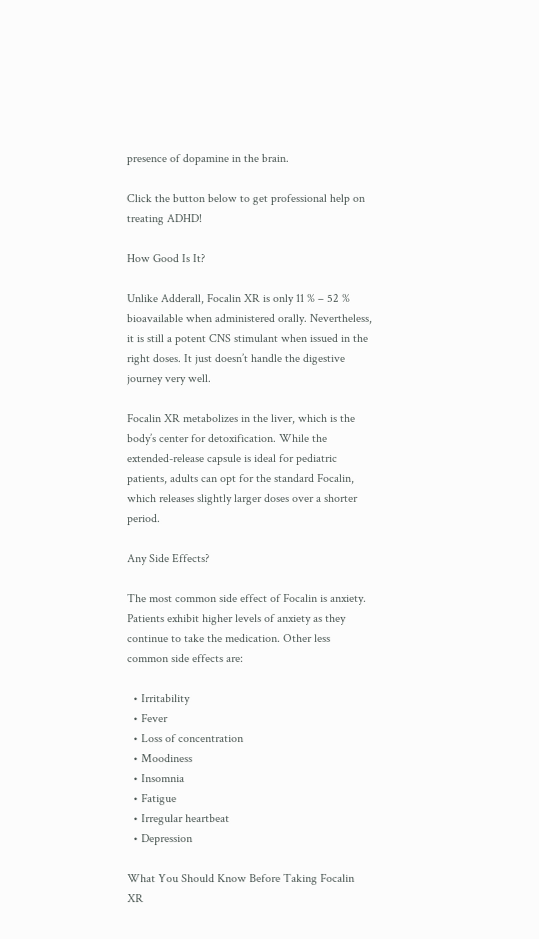presence of dopamine in the brain.

Click the button below to get professional help on treating ADHD!

How Good Is It?

Unlike Adderall, Focalin XR is only 11 % – 52 % bioavailable when administered orally. Nevertheless, it is still a potent CNS stimulant when issued in the right doses. It just doesn’t handle the digestive journey very well.

Focalin XR metabolizes in the liver, which is the body’s center for detoxification. While the extended-release capsule is ideal for pediatric patients, adults can opt for the standard Focalin, which releases slightly larger doses over a shorter period.

Any Side Effects?

The most common side effect of Focalin is anxiety. Patients exhibit higher levels of anxiety as they continue to take the medication. Other less common side effects are:

  • Irritability
  • Fever
  • Loss of concentration
  • Moodiness
  • Insomnia
  • Fatigue
  • Irregular heartbeat
  • Depression

What You Should Know Before Taking Focalin XR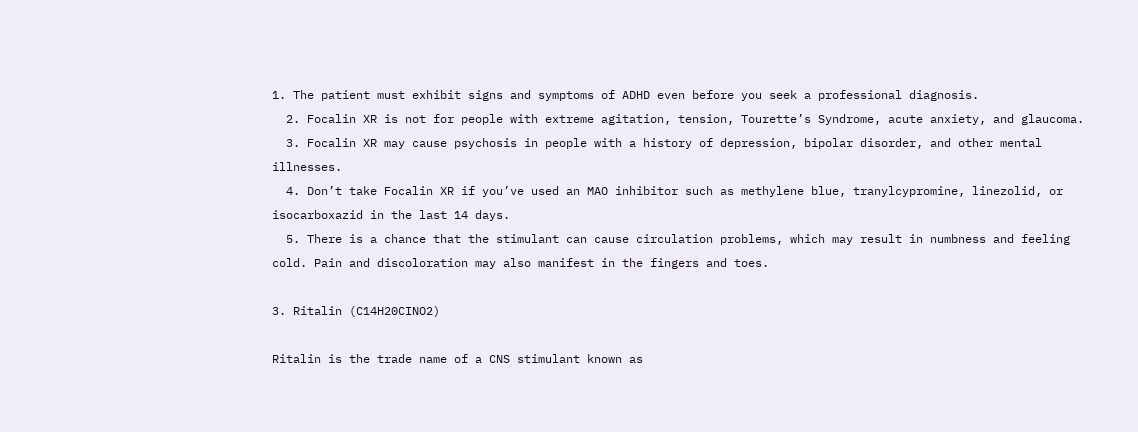1. The patient must exhibit signs and symptoms of ADHD even before you seek a professional diagnosis.
  2. Focalin XR is not for people with extreme agitation, tension, Tourette’s Syndrome, acute anxiety, and glaucoma.
  3. Focalin XR may cause psychosis in people with a history of depression, bipolar disorder, and other mental illnesses.
  4. Don’t take Focalin XR if you’ve used an MAO inhibitor such as methylene blue, tranylcypromine, linezolid, or isocarboxazid in the last 14 days.
  5. There is a chance that the stimulant can cause circulation problems, which may result in numbness and feeling cold. Pain and discoloration may also manifest in the fingers and toes.

3. Ritalin (C14H20CINO2)

Ritalin is the trade name of a CNS stimulant known as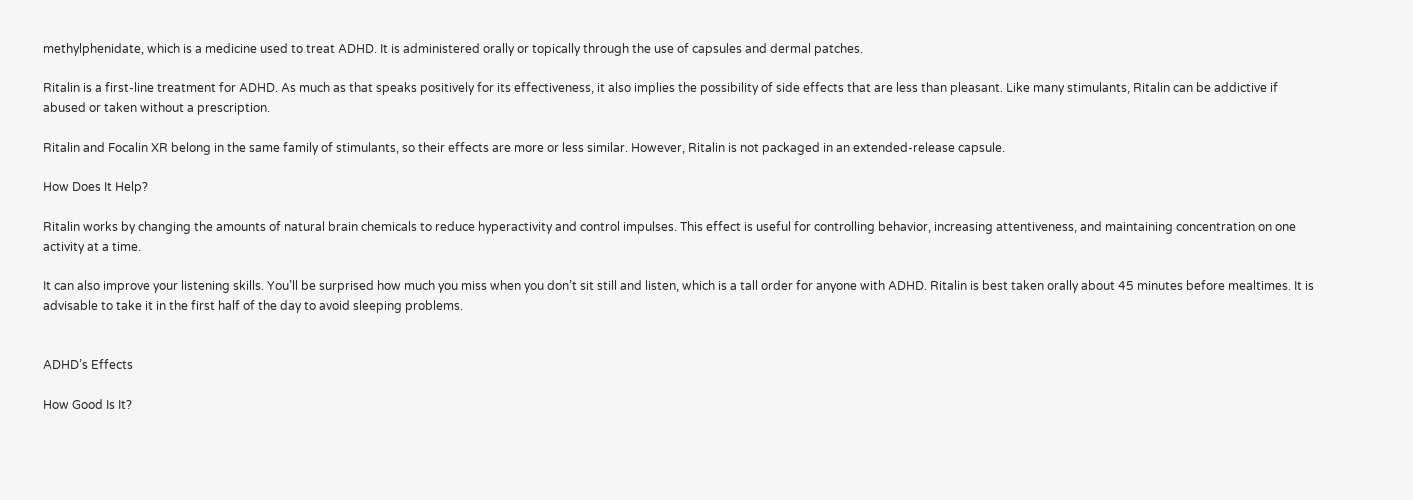methylphenidate, which is a medicine used to treat ADHD. It is administered orally or topically through the use of capsules and dermal patches.

Ritalin is a first-line treatment for ADHD. As much as that speaks positively for its effectiveness, it also implies the possibility of side effects that are less than pleasant. Like many stimulants, Ritalin can be addictive if abused or taken without a prescription.

Ritalin and Focalin XR belong in the same family of stimulants, so their effects are more or less similar. However, Ritalin is not packaged in an extended-release capsule.

How Does It Help?

Ritalin works by changing the amounts of natural brain chemicals to reduce hyperactivity and control impulses. This effect is useful for controlling behavior, increasing attentiveness, and maintaining concentration on one activity at a time.

It can also improve your listening skills. You’ll be surprised how much you miss when you don’t sit still and listen, which is a tall order for anyone with ADHD. Ritalin is best taken orally about 45 minutes before mealtimes. It is advisable to take it in the first half of the day to avoid sleeping problems.


ADHD’s Effects

How Good Is It?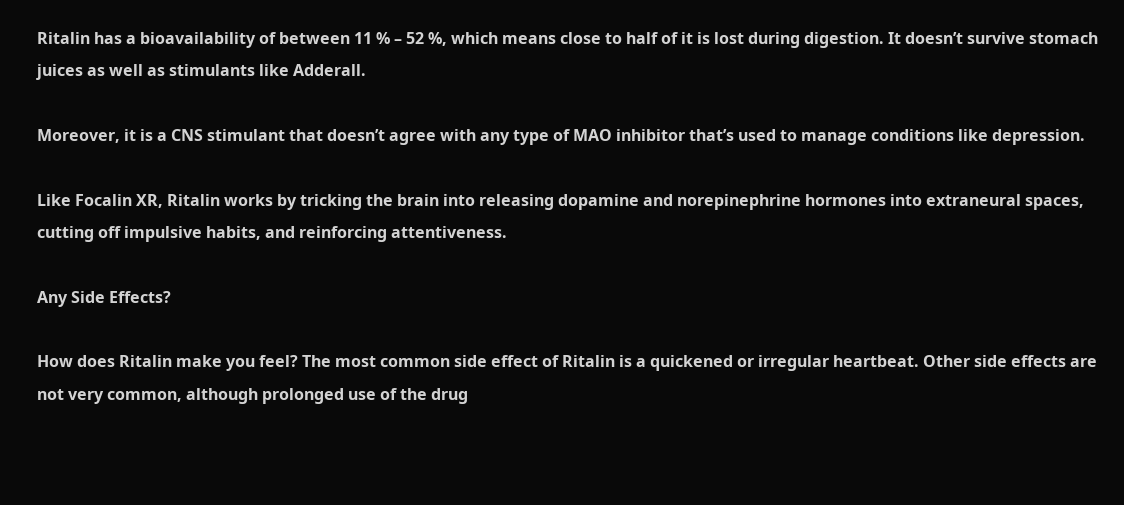Ritalin has a bioavailability of between 11 % – 52 %, which means close to half of it is lost during digestion. It doesn’t survive stomach juices as well as stimulants like Adderall.

Moreover, it is a CNS stimulant that doesn’t agree with any type of MAO inhibitor that’s used to manage conditions like depression.

Like Focalin XR, Ritalin works by tricking the brain into releasing dopamine and norepinephrine hormones into extraneural spaces, cutting off impulsive habits, and reinforcing attentiveness.

Any Side Effects?

How does Ritalin make you feel? The most common side effect of Ritalin is a quickened or irregular heartbeat. Other side effects are not very common, although prolonged use of the drug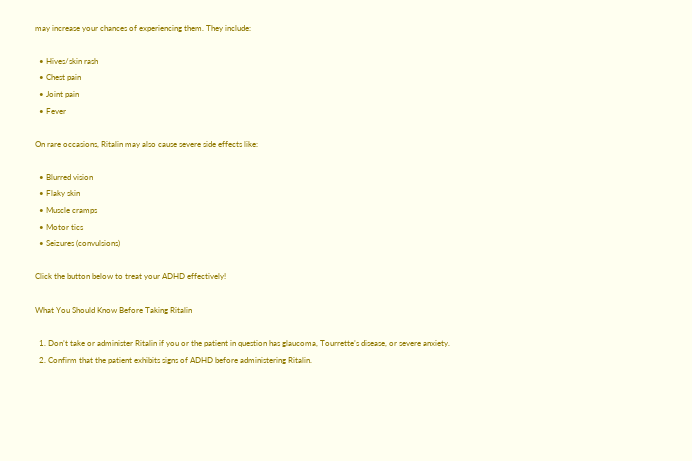may increase your chances of experiencing them. They include:

  • Hives/skin rash
  • Chest pain
  • Joint pain
  • Fever

On rare occasions, Ritalin may also cause severe side effects like:

  • Blurred vision
  • Flaky skin
  • Muscle cramps
  • Motor tics
  • Seizures (convulsions)

Click the button below to treat your ADHD effectively!

What You Should Know Before Taking Ritalin

  1. Don’t take or administer Ritalin if you or the patient in question has glaucoma, Tourrette’s disease, or severe anxiety.
  2. Confirm that the patient exhibits signs of ADHD before administering Ritalin.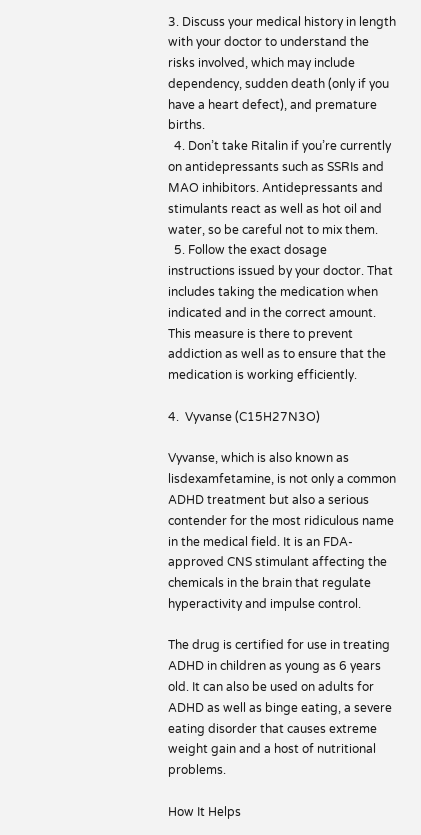3. Discuss your medical history in length with your doctor to understand the risks involved, which may include dependency, sudden death (only if you have a heart defect), and premature births.
  4. Don’t take Ritalin if you’re currently on antidepressants such as SSRIs and MAO inhibitors. Antidepressants and stimulants react as well as hot oil and water, so be careful not to mix them.
  5. Follow the exact dosage instructions issued by your doctor. That includes taking the medication when indicated and in the correct amount. This measure is there to prevent addiction as well as to ensure that the medication is working efficiently.

4.  Vyvanse (C15H27N3O)

Vyvanse, which is also known as lisdexamfetamine, is not only a common ADHD treatment but also a serious contender for the most ridiculous name in the medical field. It is an FDA-approved CNS stimulant affecting the chemicals in the brain that regulate hyperactivity and impulse control.

The drug is certified for use in treating ADHD in children as young as 6 years old. It can also be used on adults for ADHD as well as binge eating, a severe eating disorder that causes extreme weight gain and a host of nutritional problems.

How It Helps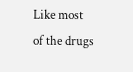Like most of the drugs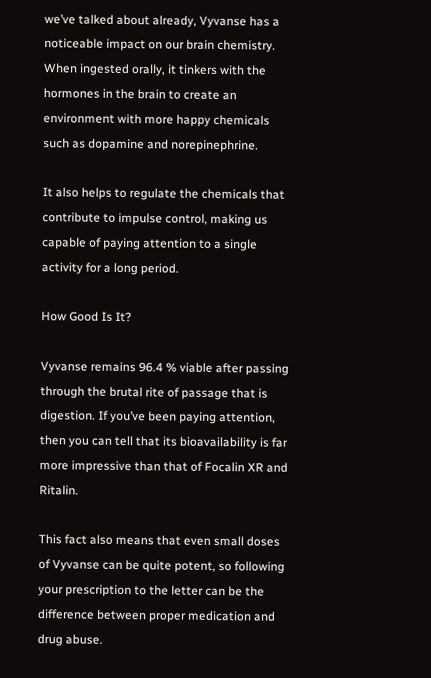we’ve talked about already, Vyvanse has a noticeable impact on our brain chemistry. When ingested orally, it tinkers with the hormones in the brain to create an environment with more happy chemicals such as dopamine and norepinephrine.

It also helps to regulate the chemicals that contribute to impulse control, making us capable of paying attention to a single activity for a long period.

How Good Is It?

Vyvanse remains 96.4 % viable after passing through the brutal rite of passage that is digestion. If you’ve been paying attention, then you can tell that its bioavailability is far more impressive than that of Focalin XR and Ritalin.

This fact also means that even small doses of Vyvanse can be quite potent, so following your prescription to the letter can be the difference between proper medication and drug abuse.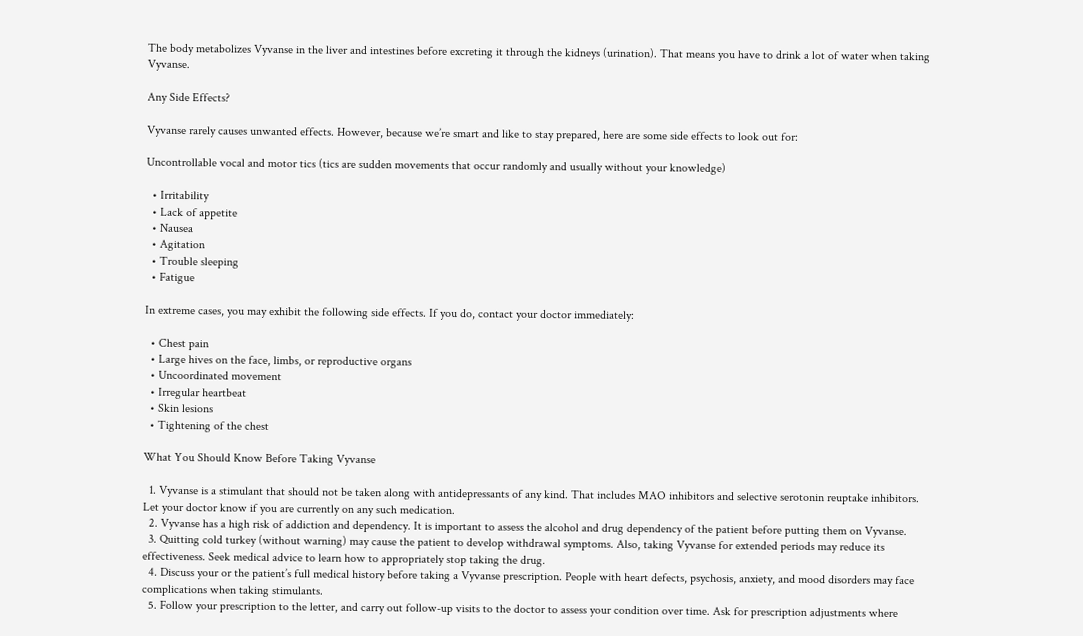The body metabolizes Vyvanse in the liver and intestines before excreting it through the kidneys (urination). That means you have to drink a lot of water when taking Vyvanse.

Any Side Effects?

Vyvanse rarely causes unwanted effects. However, because we’re smart and like to stay prepared, here are some side effects to look out for:

Uncontrollable vocal and motor tics (tics are sudden movements that occur randomly and usually without your knowledge)

  • Irritability
  • Lack of appetite
  • Nausea
  • Agitation
  • Trouble sleeping
  • Fatigue

In extreme cases, you may exhibit the following side effects. If you do, contact your doctor immediately:

  • Chest pain
  • Large hives on the face, limbs, or reproductive organs
  • Uncoordinated movement
  • Irregular heartbeat
  • Skin lesions
  • Tightening of the chest

What You Should Know Before Taking Vyvanse

  1. Vyvanse is a stimulant that should not be taken along with antidepressants of any kind. That includes MAO inhibitors and selective serotonin reuptake inhibitors. Let your doctor know if you are currently on any such medication.
  2. Vyvanse has a high risk of addiction and dependency. It is important to assess the alcohol and drug dependency of the patient before putting them on Vyvanse.
  3. Quitting cold turkey (without warning) may cause the patient to develop withdrawal symptoms. Also, taking Vyvanse for extended periods may reduce its effectiveness. Seek medical advice to learn how to appropriately stop taking the drug.
  4. Discuss your or the patient’s full medical history before taking a Vyvanse prescription. People with heart defects, psychosis, anxiety, and mood disorders may face complications when taking stimulants.
  5. Follow your prescription to the letter, and carry out follow-up visits to the doctor to assess your condition over time. Ask for prescription adjustments where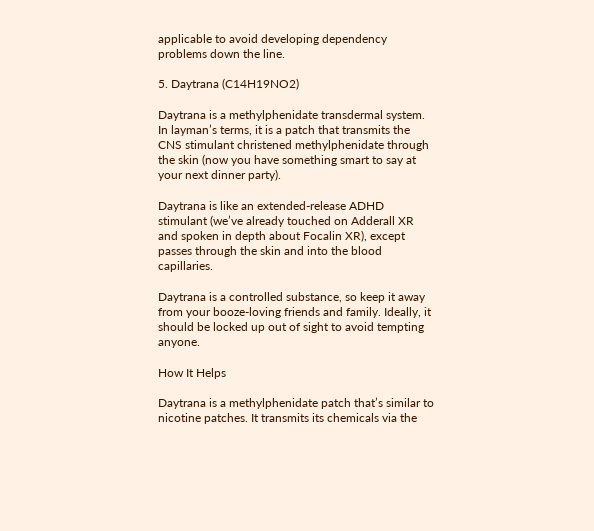applicable to avoid developing dependency problems down the line.

5. Daytrana (C14H19NO2)

Daytrana is a methylphenidate transdermal system. In layman’s terms, it is a patch that transmits the CNS stimulant christened methylphenidate through the skin (now you have something smart to say at your next dinner party).

Daytrana is like an extended-release ADHD stimulant (we’ve already touched on Adderall XR and spoken in depth about Focalin XR), except passes through the skin and into the blood capillaries.

Daytrana is a controlled substance, so keep it away from your booze-loving friends and family. Ideally, it should be locked up out of sight to avoid tempting anyone.

How It Helps

Daytrana is a methylphenidate patch that’s similar to nicotine patches. It transmits its chemicals via the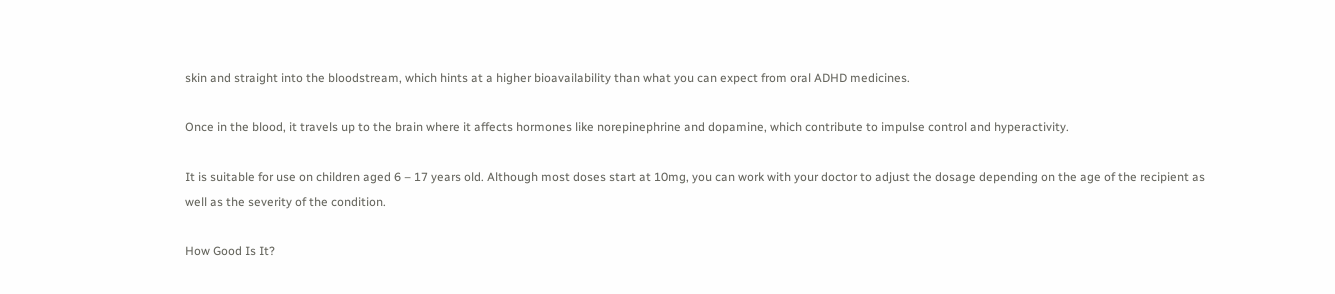skin and straight into the bloodstream, which hints at a higher bioavailability than what you can expect from oral ADHD medicines.

Once in the blood, it travels up to the brain where it affects hormones like norepinephrine and dopamine, which contribute to impulse control and hyperactivity.

It is suitable for use on children aged 6 – 17 years old. Although most doses start at 10mg, you can work with your doctor to adjust the dosage depending on the age of the recipient as well as the severity of the condition.

How Good Is It?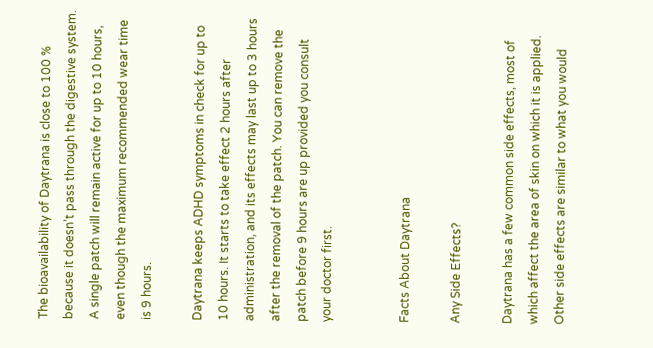The bioavailability of Daytrana is close to 100 % because it doesn’t pass through the digestive system. A single patch will remain active for up to 10 hours, even though the maximum recommended wear time is 9 hours.

Daytrana keeps ADHD symptoms in check for up to 10 hours. It starts to take effect 2 hours after administration, and its effects may last up to 3 hours after the removal of the patch. You can remove the patch before 9 hours are up provided you consult your doctor first.


Facts About Daytrana

Any Side Effects?

Daytrana has a few common side effects, most of which affect the area of skin on which it is applied. Other side effects are similar to what you would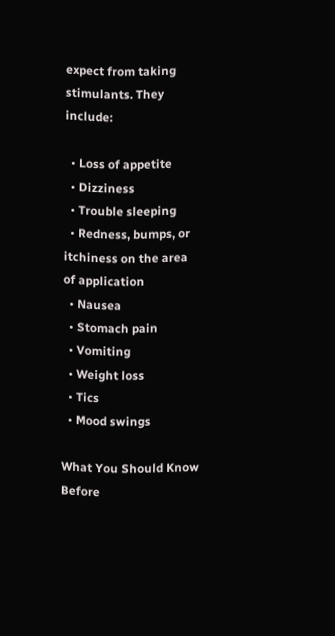expect from taking stimulants. They include:

  • Loss of appetite
  • Dizziness
  • Trouble sleeping
  • Redness, bumps, or itchiness on the area of application
  • Nausea
  • Stomach pain
  • Vomiting
  • Weight loss
  • Tics
  • Mood swings

What You Should Know Before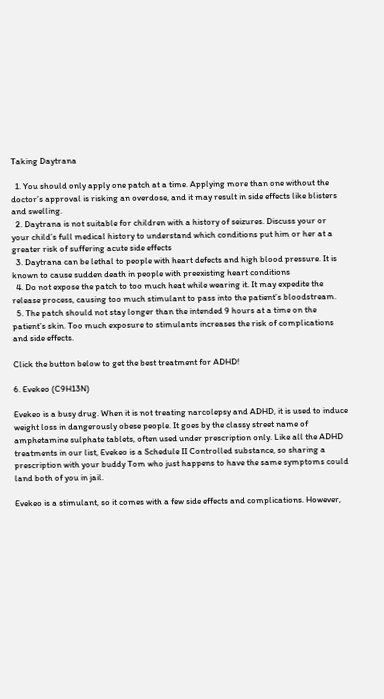Taking Daytrana

  1. You should only apply one patch at a time. Applying more than one without the doctor’s approval is risking an overdose, and it may result in side effects like blisters and swelling.
  2. Daytrana is not suitable for children with a history of seizures. Discuss your or your child’s full medical history to understand which conditions put him or her at a greater risk of suffering acute side effects
  3. Daytrana can be lethal to people with heart defects and high blood pressure. It is known to cause sudden death in people with preexisting heart conditions
  4. Do not expose the patch to too much heat while wearing it. It may expedite the release process, causing too much stimulant to pass into the patient’s bloodstream.
  5. The patch should not stay longer than the intended 9 hours at a time on the patient’s skin. Too much exposure to stimulants increases the risk of complications and side effects.

Click the button below to get the best treatment for ADHD!

6. Evekeo (C9H13N)

Evekeo is a busy drug. When it is not treating narcolepsy and ADHD, it is used to induce weight loss in dangerously obese people. It goes by the classy street name of amphetamine sulphate tablets, often used under prescription only. Like all the ADHD treatments in our list, Evekeo is a Schedule II Controlled substance, so sharing a prescription with your buddy Tom who just happens to have the same symptoms could land both of you in jail.

Evekeo is a stimulant, so it comes with a few side effects and complications. However,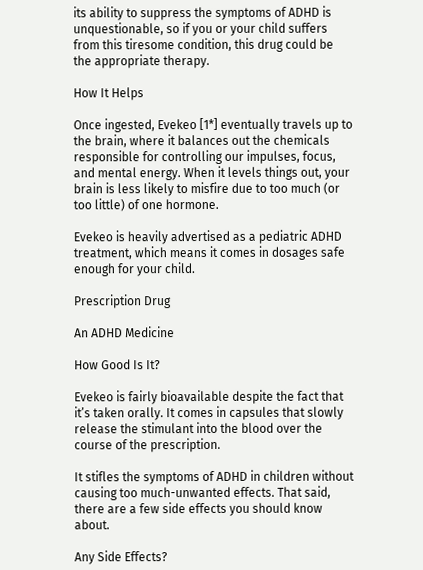its ability to suppress the symptoms of ADHD is unquestionable, so if you or your child suffers from this tiresome condition, this drug could be the appropriate therapy.

How It Helps

Once ingested, Evekeo [1*] eventually travels up to the brain, where it balances out the chemicals responsible for controlling our impulses, focus, and mental energy. When it levels things out, your brain is less likely to misfire due to too much (or too little) of one hormone.

Evekeo is heavily advertised as a pediatric ADHD treatment, which means it comes in dosages safe enough for your child.

Prescription Drug

An ADHD Medicine

How Good Is It?

Evekeo is fairly bioavailable despite the fact that it’s taken orally. It comes in capsules that slowly release the stimulant into the blood over the course of the prescription.

It stifles the symptoms of ADHD in children without causing too much-unwanted effects. That said, there are a few side effects you should know about.

Any Side Effects?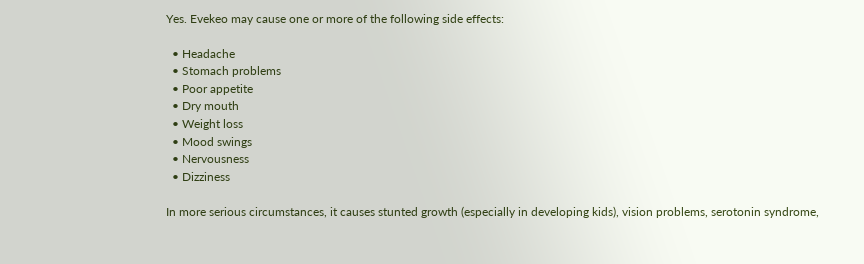Yes. Evekeo may cause one or more of the following side effects:

  • Headache
  • Stomach problems
  • Poor appetite
  • Dry mouth
  • Weight loss
  • Mood swings
  • Nervousness
  • Dizziness

In more serious circumstances, it causes stunted growth (especially in developing kids), vision problems, serotonin syndrome,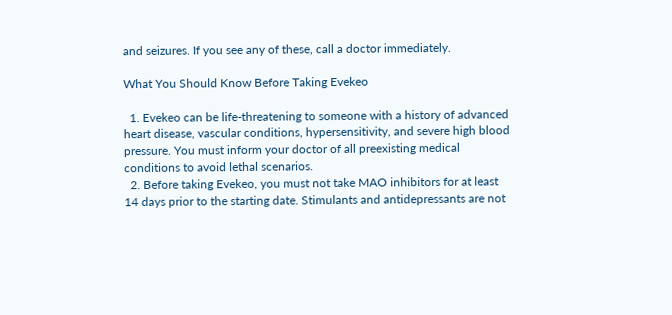and seizures. If you see any of these, call a doctor immediately.

What You Should Know Before Taking Evekeo

  1. Evekeo can be life-threatening to someone with a history of advanced heart disease, vascular conditions, hypersensitivity, and severe high blood pressure. You must inform your doctor of all preexisting medical conditions to avoid lethal scenarios.
  2. Before taking Evekeo, you must not take MAO inhibitors for at least 14 days prior to the starting date. Stimulants and antidepressants are not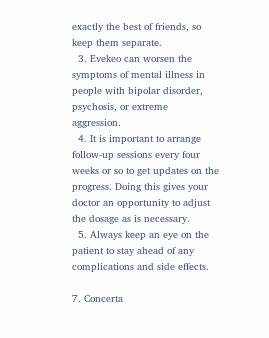exactly the best of friends, so keep them separate.
  3. Evekeo can worsen the symptoms of mental illness in people with bipolar disorder, psychosis, or extreme aggression.
  4. It is important to arrange follow-up sessions every four weeks or so to get updates on the progress. Doing this gives your doctor an opportunity to adjust the dosage as is necessary.
  5. Always keep an eye on the patient to stay ahead of any complications and side effects.

7. Concerta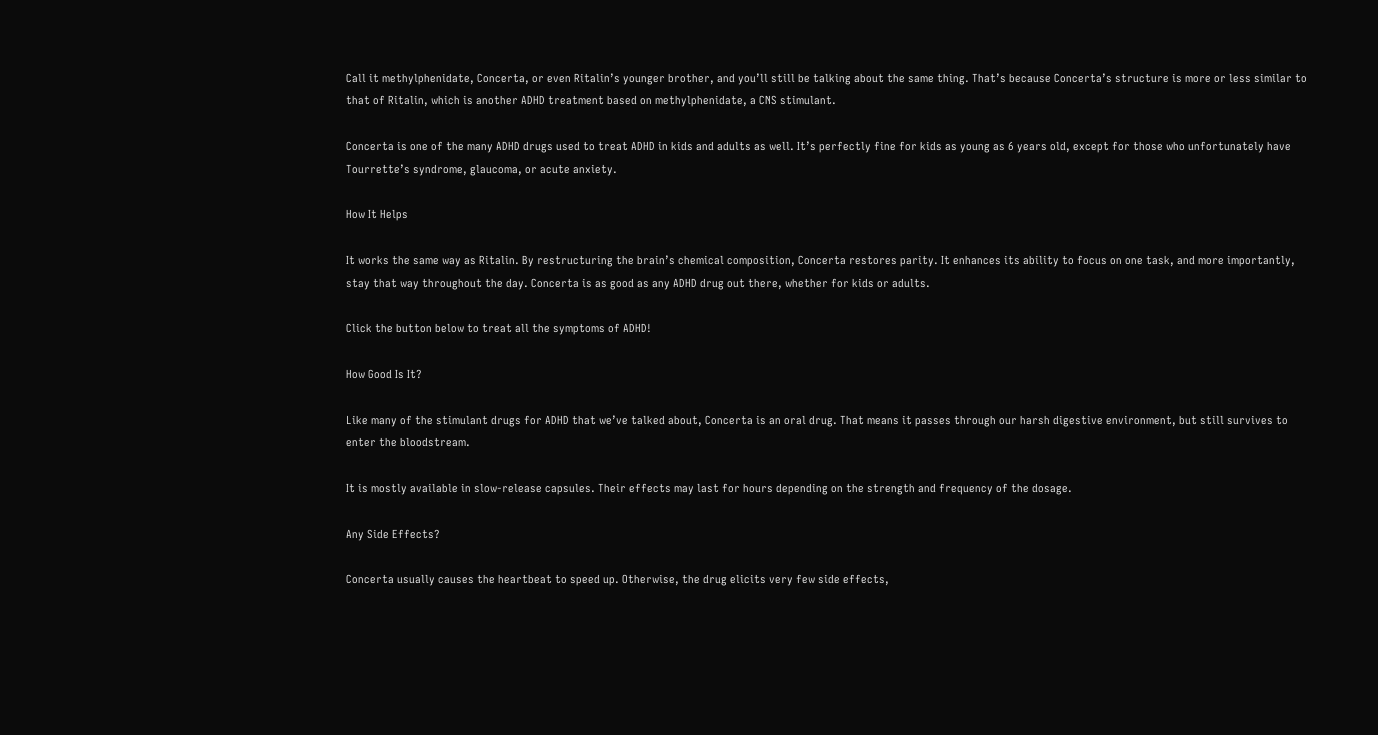Call it methylphenidate, Concerta, or even Ritalin’s younger brother, and you’ll still be talking about the same thing. That’s because Concerta’s structure is more or less similar to that of Ritalin, which is another ADHD treatment based on methylphenidate, a CNS stimulant.

Concerta is one of the many ADHD drugs used to treat ADHD in kids and adults as well. It’s perfectly fine for kids as young as 6 years old, except for those who unfortunately have Tourrette’s syndrome, glaucoma, or acute anxiety.

How It Helps

It works the same way as Ritalin. By restructuring the brain’s chemical composition, Concerta restores parity. It enhances its ability to focus on one task, and more importantly, stay that way throughout the day. Concerta is as good as any ADHD drug out there, whether for kids or adults.

Click the button below to treat all the symptoms of ADHD!

How Good Is It?

Like many of the stimulant drugs for ADHD that we’ve talked about, Concerta is an oral drug. That means it passes through our harsh digestive environment, but still survives to enter the bloodstream.

It is mostly available in slow-release capsules. Their effects may last for hours depending on the strength and frequency of the dosage.

Any Side Effects?

Concerta usually causes the heartbeat to speed up. Otherwise, the drug elicits very few side effects,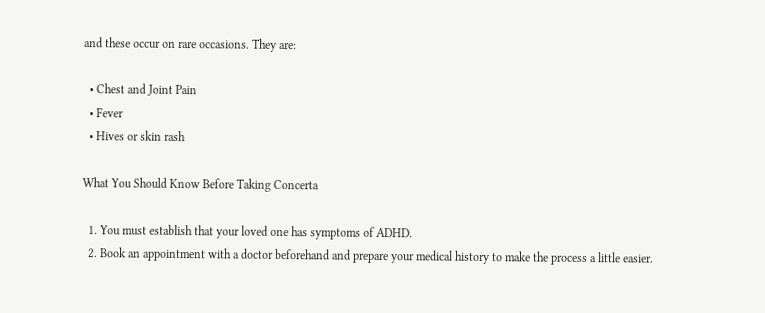and these occur on rare occasions. They are:

  • Chest and Joint Pain
  • Fever
  • Hives or skin rash

What You Should Know Before Taking Concerta

  1. You must establish that your loved one has symptoms of ADHD.
  2. Book an appointment with a doctor beforehand and prepare your medical history to make the process a little easier.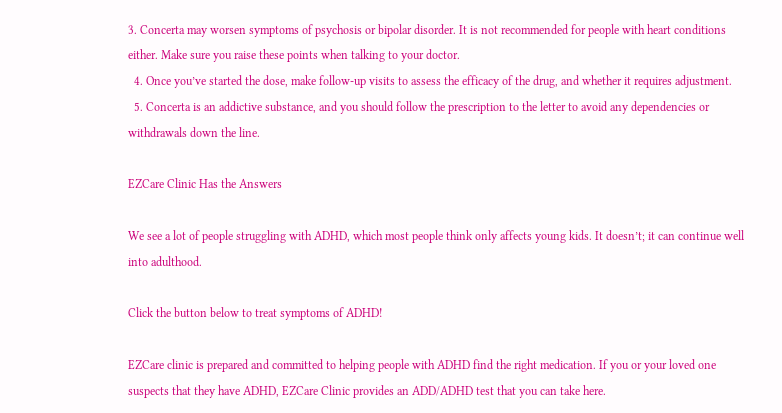3. Concerta may worsen symptoms of psychosis or bipolar disorder. It is not recommended for people with heart conditions either. Make sure you raise these points when talking to your doctor.
  4. Once you’ve started the dose, make follow-up visits to assess the efficacy of the drug, and whether it requires adjustment.
  5. Concerta is an addictive substance, and you should follow the prescription to the letter to avoid any dependencies or withdrawals down the line.

EZCare Clinic Has the Answers

We see a lot of people struggling with ADHD, which most people think only affects young kids. It doesn’t; it can continue well into adulthood.

Click the button below to treat symptoms of ADHD!

EZCare clinic is prepared and committed to helping people with ADHD find the right medication. If you or your loved one suspects that they have ADHD, EZCare Clinic provides an ADD/ADHD test that you can take here.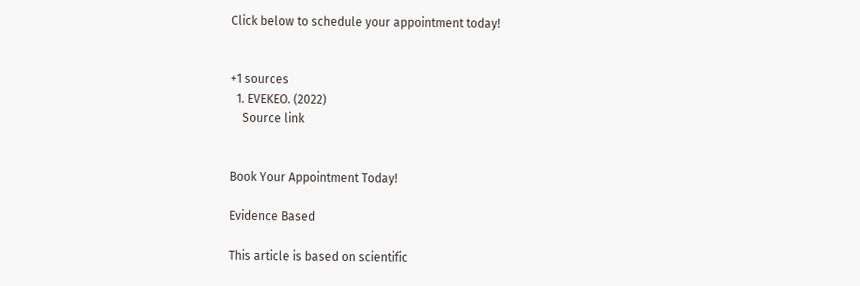Click below to schedule your appointment today!


+1 sources
  1. EVEKEO. (2022)
    Source link


Book Your Appointment Today!

Evidence Based

This article is based on scientific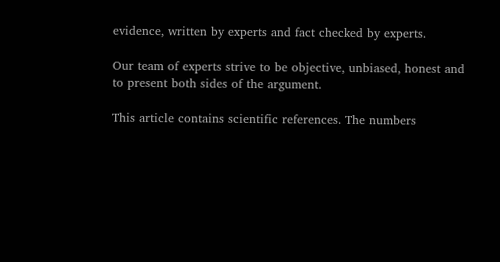evidence, written by experts and fact checked by experts.

Our team of experts strive to be objective, unbiased, honest and to present both sides of the argument.

This article contains scientific references. The numbers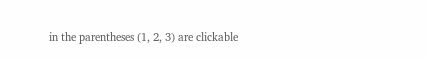in the parentheses (1, 2, 3) are clickable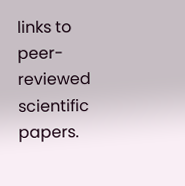links to peer-reviewed scientific papers.